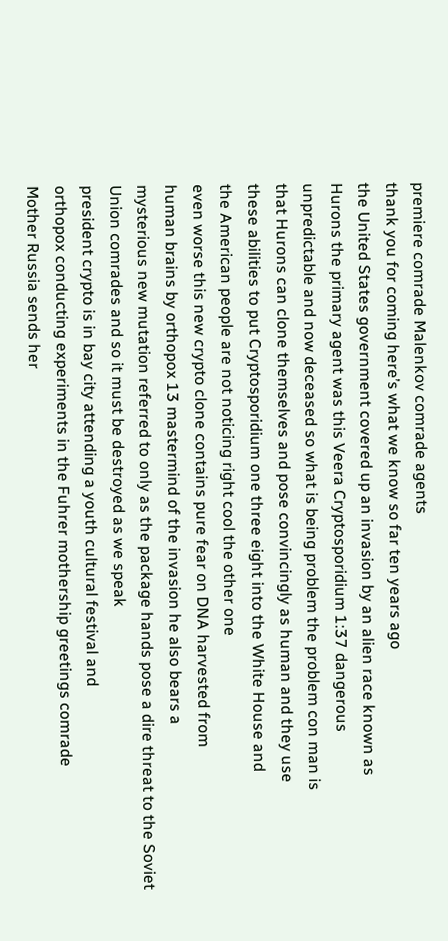premiere comrade Malenkov comrade agents
thank you for coming here’s what we know so far ten years ago
the United States government covered up an invasion by an alien race known as
Hurons the primary agent was this Veera Cryptosporidium 1:37 dangerous
unpredictable and now deceased so what is being problem the problem con man is
that Hurons can clone themselves and pose convincingly as human and they use
these abilities to put Cryptosporidium one three eight into the White House and
the American people are not noticing right cool the other one
even worse this new crypto clone contains pure fear on DNA harvested from
human brains by orthopox 13 mastermind of the invasion he also bears a
mysterious new mutation referred to only as the package hands pose a dire threat to the Soviet
Union comrades and so it must be destroyed as we speak
president crypto is in bay city attending a youth cultural festival and
orthopox conducting experiments in the Fuhrer mothership greetings comrade
Mother Russia sends her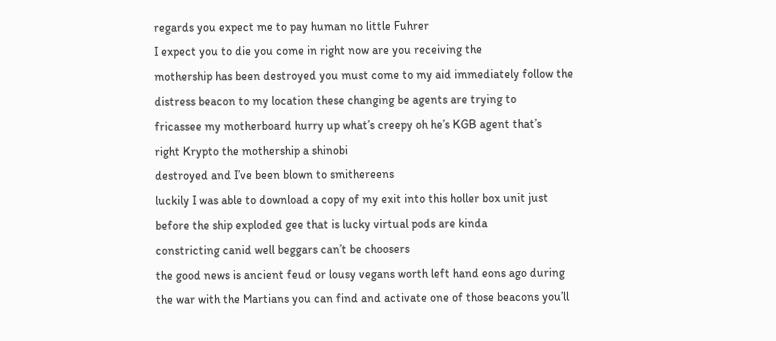regards you expect me to pay human no little Fuhrer
I expect you to die you come in right now are you receiving the
mothership has been destroyed you must come to my aid immediately follow the
distress beacon to my location these changing be agents are trying to
fricassee my motherboard hurry up what’s creepy oh he’s KGB agent that’s
right Krypto the mothership a shinobi
destroyed and I’ve been blown to smithereens
luckily I was able to download a copy of my exit into this holler box unit just
before the ship exploded gee that is lucky virtual pods are kinda
constricting canid well beggars can’t be choosers
the good news is ancient feud or lousy vegans worth left hand eons ago during
the war with the Martians you can find and activate one of those beacons you’ll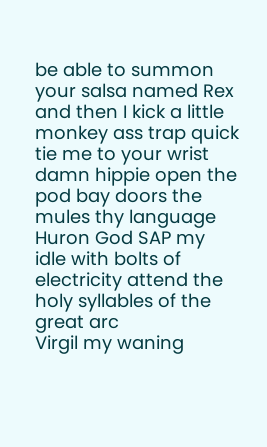be able to summon your salsa named Rex and then I kick a little monkey ass trap quick tie me to your wrist damn hippie open the pod bay doors the mules thy language Huron God SAP my
idle with bolts of electricity attend the holy syllables of the great arc
Virgil my waning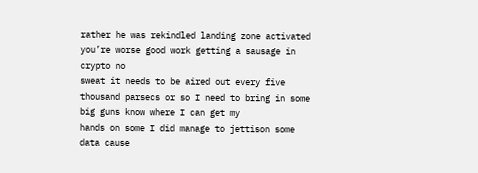rather he was rekindled landing zone activated you’re worse good work getting a sausage in crypto no
sweat it needs to be aired out every five
thousand parsecs or so I need to bring in some big guns know where I can get my
hands on some I did manage to jettison some data cause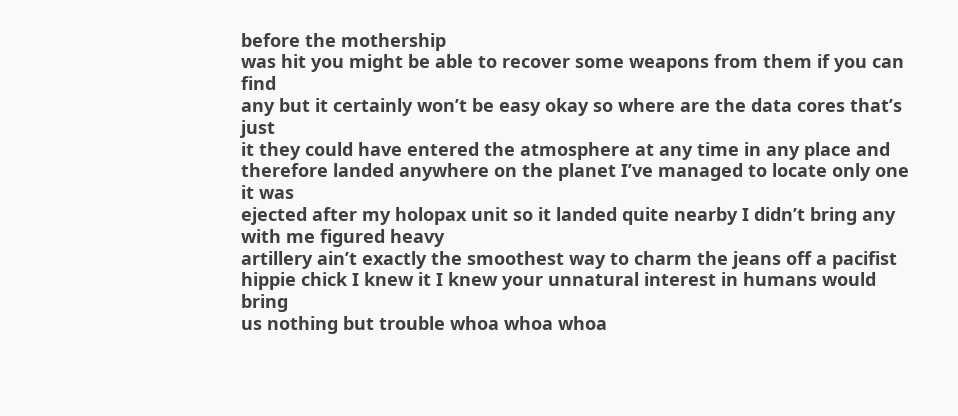before the mothership
was hit you might be able to recover some weapons from them if you can find
any but it certainly won’t be easy okay so where are the data cores that’s just
it they could have entered the atmosphere at any time in any place and
therefore landed anywhere on the planet I’ve managed to locate only one it was
ejected after my holopax unit so it landed quite nearby I didn’t bring any with me figured heavy
artillery ain’t exactly the smoothest way to charm the jeans off a pacifist
hippie chick I knew it I knew your unnatural interest in humans would bring
us nothing but trouble whoa whoa whoa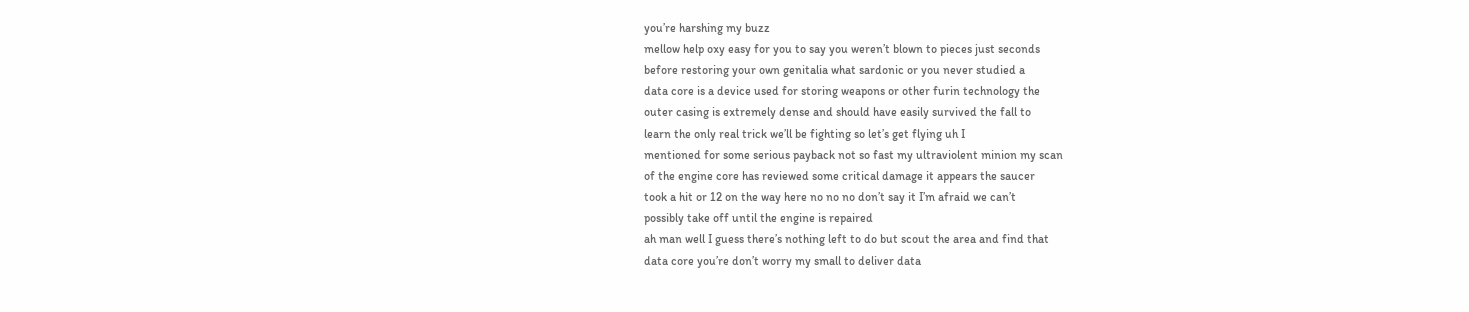you’re harshing my buzz
mellow help oxy easy for you to say you weren’t blown to pieces just seconds
before restoring your own genitalia what sardonic or you never studied a
data core is a device used for storing weapons or other furin technology the
outer casing is extremely dense and should have easily survived the fall to
learn the only real trick we’ll be fighting so let’s get flying uh I
mentioned for some serious payback not so fast my ultraviolent minion my scan
of the engine core has reviewed some critical damage it appears the saucer
took a hit or 12 on the way here no no no don’t say it I’m afraid we can’t
possibly take off until the engine is repaired
ah man well I guess there’s nothing left to do but scout the area and find that
data core you’re don’t worry my small to deliver data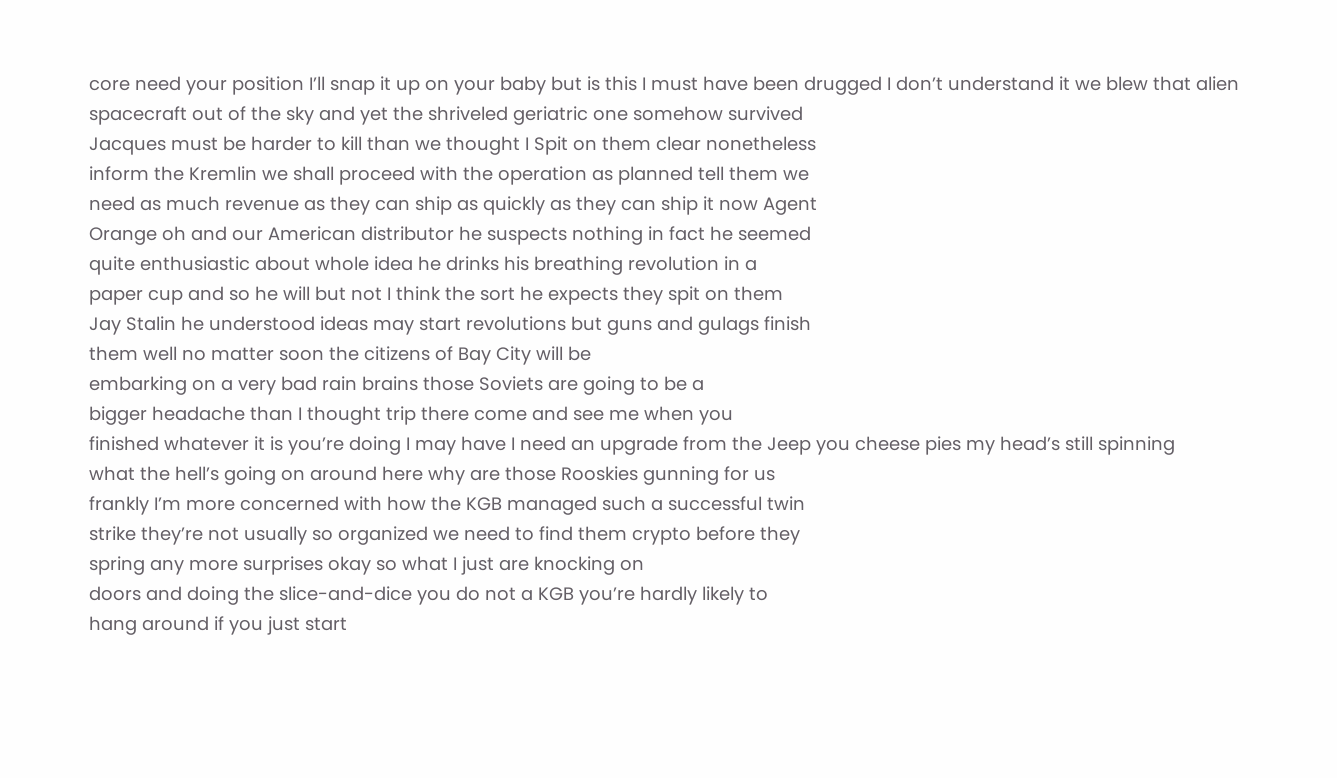core need your position I’ll snap it up on your baby but is this I must have been drugged I don’t understand it we blew that alien
spacecraft out of the sky and yet the shriveled geriatric one somehow survived
Jacques must be harder to kill than we thought I Spit on them clear nonetheless
inform the Kremlin we shall proceed with the operation as planned tell them we
need as much revenue as they can ship as quickly as they can ship it now Agent
Orange oh and our American distributor he suspects nothing in fact he seemed
quite enthusiastic about whole idea he drinks his breathing revolution in a
paper cup and so he will but not I think the sort he expects they spit on them
Jay Stalin he understood ideas may start revolutions but guns and gulags finish
them well no matter soon the citizens of Bay City will be
embarking on a very bad rain brains those Soviets are going to be a
bigger headache than I thought trip there come and see me when you
finished whatever it is you’re doing I may have I need an upgrade from the Jeep you cheese pies my head’s still spinning
what the hell’s going on around here why are those Rooskies gunning for us
frankly I’m more concerned with how the KGB managed such a successful twin
strike they’re not usually so organized we need to find them crypto before they
spring any more surprises okay so what I just are knocking on
doors and doing the slice-and-dice you do not a KGB you’re hardly likely to
hang around if you just start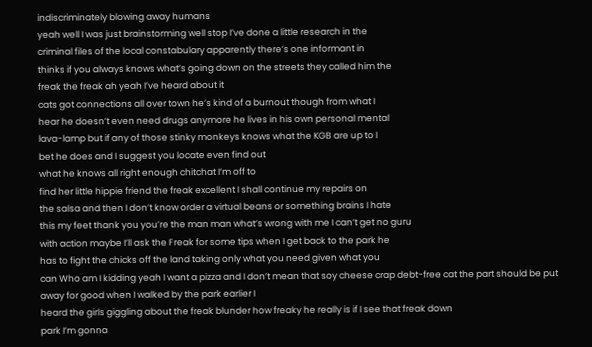indiscriminately blowing away humans
yeah well I was just brainstorming well stop I’ve done a little research in the
criminal files of the local constabulary apparently there’s one informant in
thinks if you always knows what’s going down on the streets they called him the
freak the freak ah yeah I’ve heard about it
cats got connections all over town he’s kind of a burnout though from what I
hear he doesn’t even need drugs anymore he lives in his own personal mental
lava-lamp but if any of those stinky monkeys knows what the KGB are up to I
bet he does and I suggest you locate even find out
what he knows all right enough chitchat I’m off to
find her little hippie friend the freak excellent I shall continue my repairs on
the salsa and then I don’t know order a virtual beans or something brains I hate
this my feet thank you you’re the man man what’s wrong with me I can’t get no guru
with action maybe I’ll ask the Freak for some tips when I get back to the park he
has to fight the chicks off the land taking only what you need given what you
can Who am I kidding yeah I want a pizza and I don’t mean that soy cheese crap debt-free cat the part should be put
away for good when I walked by the park earlier I
heard the girls giggling about the freak blunder how freaky he really is if I see that freak down
park I’m gonna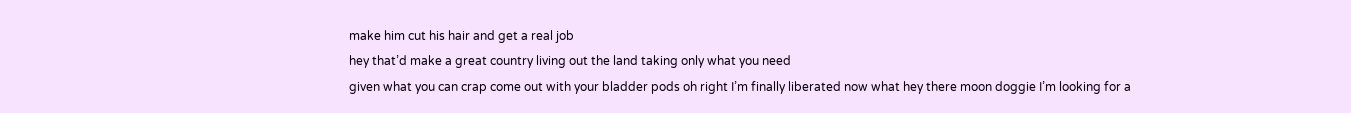make him cut his hair and get a real job
hey that’d make a great country living out the land taking only what you need
given what you can crap come out with your bladder pods oh right I’m finally liberated now what hey there moon doggie I’m looking for a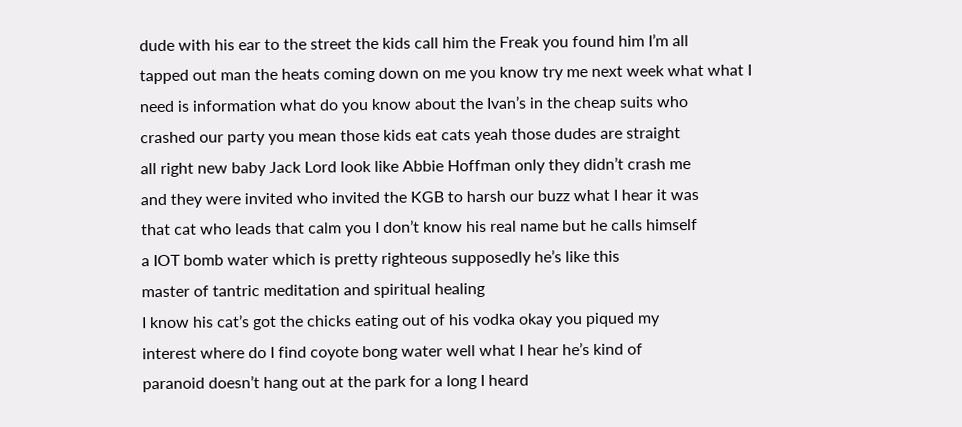dude with his ear to the street the kids call him the Freak you found him I’m all
tapped out man the heats coming down on me you know try me next week what what I
need is information what do you know about the Ivan’s in the cheap suits who
crashed our party you mean those kids eat cats yeah those dudes are straight
all right new baby Jack Lord look like Abbie Hoffman only they didn’t crash me
and they were invited who invited the KGB to harsh our buzz what I hear it was
that cat who leads that calm you I don’t know his real name but he calls himself
a IOT bomb water which is pretty righteous supposedly he’s like this
master of tantric meditation and spiritual healing
I know his cat’s got the chicks eating out of his vodka okay you piqued my
interest where do I find coyote bong water well what I hear he’s kind of
paranoid doesn’t hang out at the park for a long I heard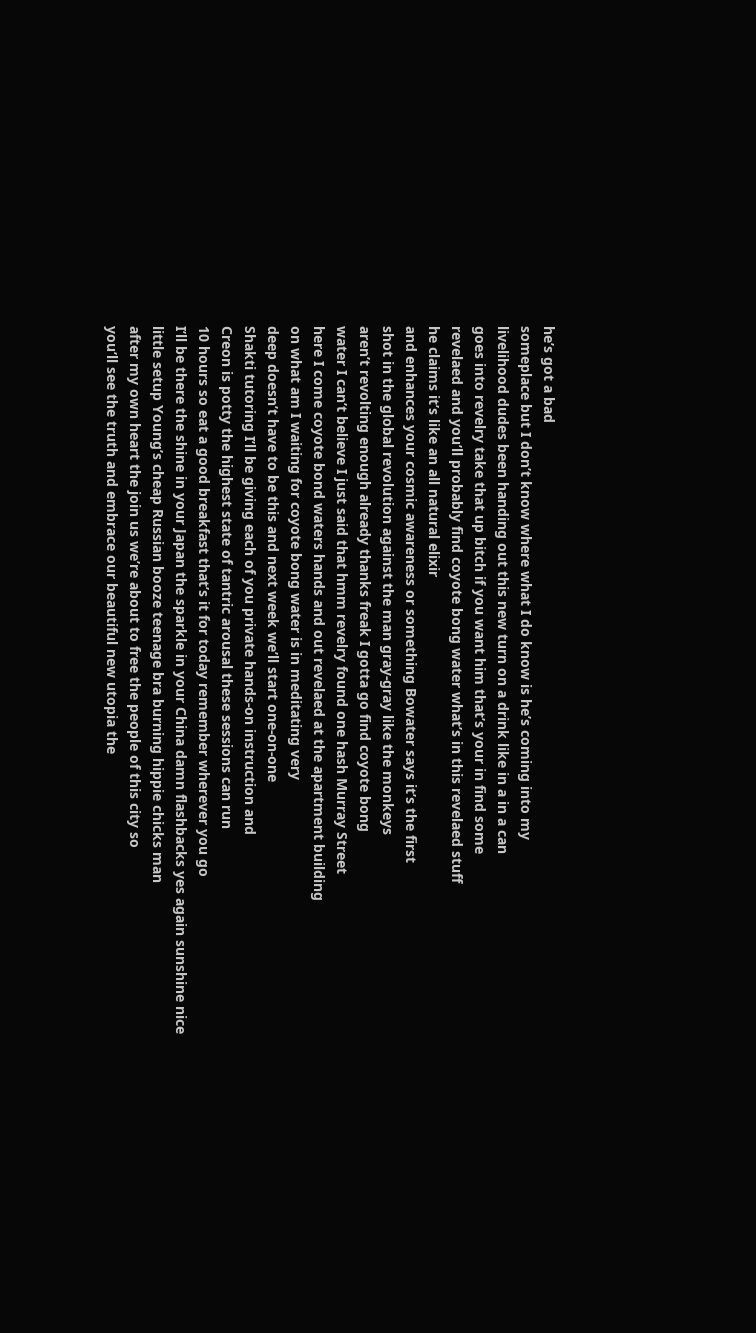he’s got a bad
someplace but I don’t know where what I do know is he’s coming into my
livelihood dudes been handing out this new turn on a drink like in a in a can
goes into revelry take that up bitch if you want him that’s your in find some
revelaed and you’ll probably find coyote bong water what’s in this revelaed stuff
he claims it’s like an all natural elixir
and enhances your cosmic awareness or something Bowater says it’s the first
shot in the global revolution against the man gray-gray like the monkeys
aren’t revolting enough already thanks freak I gotta go find coyote bong
water I can’t believe I just said that hmm revelry found one hash Murray Street
here I come coyote bond waters hands and out revelaed at the apartment building
on what am I waiting for coyote bong water is in meditating very
deep doesn’t have to be this and next week we’ll start one-on-one
Shakti tutoring I’ll be giving each of you private hands-on instruction and
Creon is potty the highest state of tantric arousal these sessions can run
10 hours so eat a good breakfast that’s it for today remember wherever you go
I’ll be there the shine in your Japan the sparkle in your China damn flashbacks yes again sunshine nice
little setup Young’s cheap Russian booze teenage bra burning hippie chicks man
after my own heart the join us we’re about to free the people of this city so
you’ll see the truth and embrace our beautiful new utopia the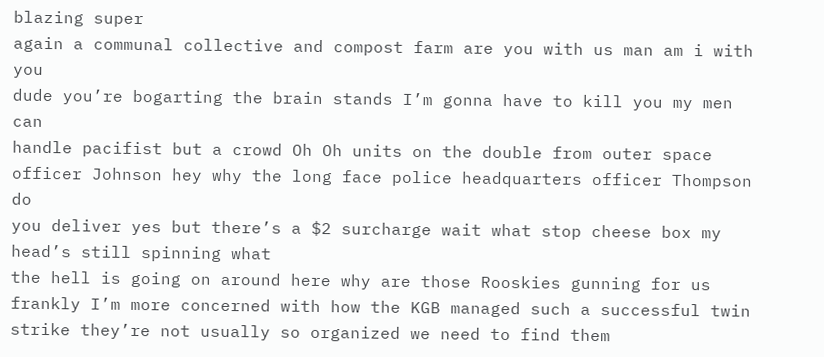blazing super
again a communal collective and compost farm are you with us man am i with you
dude you’re bogarting the brain stands I’m gonna have to kill you my men can
handle pacifist but a crowd Oh Oh units on the double from outer space officer Johnson hey why the long face police headquarters officer Thompson do
you deliver yes but there’s a $2 surcharge wait what stop cheese box my head’s still spinning what
the hell is going on around here why are those Rooskies gunning for us
frankly I’m more concerned with how the KGB managed such a successful twin
strike they’re not usually so organized we need to find them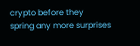crypto before they
spring any more surprises